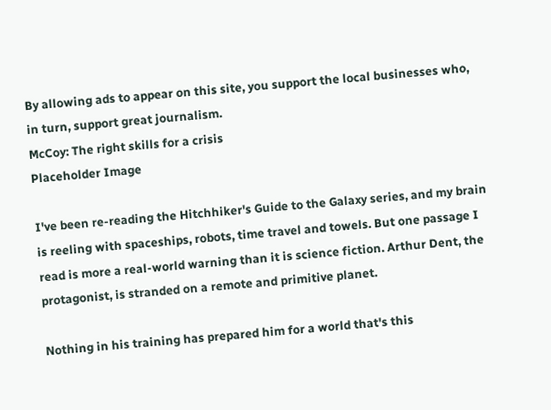By allowing ads to appear on this site, you support the local businesses who, in turn, support great journalism.
McCoy: The right skills for a crisis
Placeholder Image

I've been re-reading the Hitchhiker's Guide to the Galaxy series, and my brain is reeling with spaceships, robots, time travel and towels. But one passage I read is more a real-world warning than it is science fiction. Arthur Dent, the protagonist, is stranded on a remote and primitive planet.

Nothing in his training has prepared him for a world that's this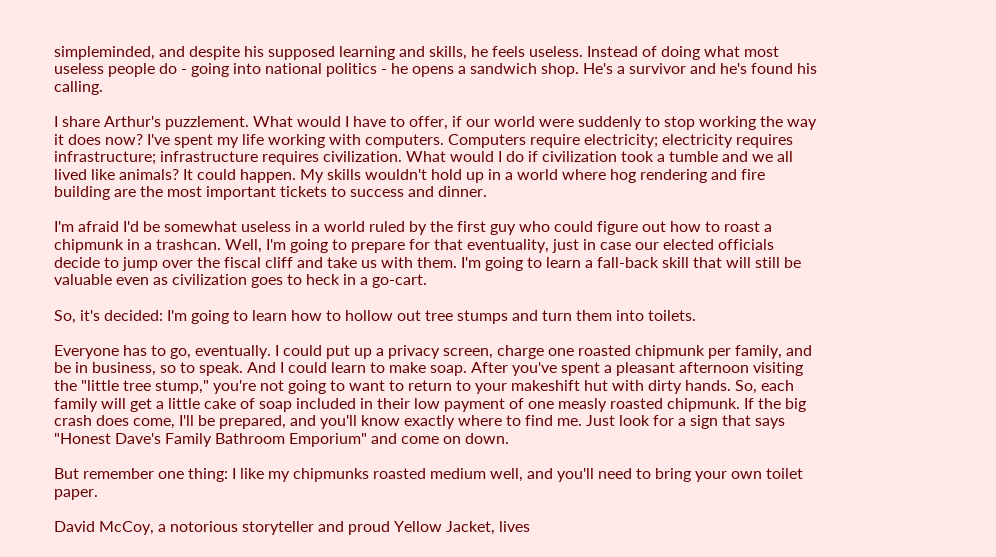simpleminded, and despite his supposed learning and skills, he feels useless. Instead of doing what most useless people do - going into national politics - he opens a sandwich shop. He's a survivor and he's found his calling.

I share Arthur's puzzlement. What would I have to offer, if our world were suddenly to stop working the way it does now? I've spent my life working with computers. Computers require electricity; electricity requires infrastructure; infrastructure requires civilization. What would I do if civilization took a tumble and we all lived like animals? It could happen. My skills wouldn't hold up in a world where hog rendering and fire building are the most important tickets to success and dinner.

I'm afraid I'd be somewhat useless in a world ruled by the first guy who could figure out how to roast a chipmunk in a trashcan. Well, I'm going to prepare for that eventuality, just in case our elected officials decide to jump over the fiscal cliff and take us with them. I'm going to learn a fall-back skill that will still be valuable even as civilization goes to heck in a go-cart.

So, it's decided: I'm going to learn how to hollow out tree stumps and turn them into toilets.

Everyone has to go, eventually. I could put up a privacy screen, charge one roasted chipmunk per family, and be in business, so to speak. And I could learn to make soap. After you've spent a pleasant afternoon visiting the "little tree stump," you're not going to want to return to your makeshift hut with dirty hands. So, each family will get a little cake of soap included in their low payment of one measly roasted chipmunk. If the big crash does come, I'll be prepared, and you'll know exactly where to find me. Just look for a sign that says "Honest Dave's Family Bathroom Emporium" and come on down.

But remember one thing: I like my chipmunks roasted medium well, and you'll need to bring your own toilet paper.

David McCoy, a notorious storyteller and proud Yellow Jacket, lives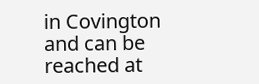in Covington and can be reached at